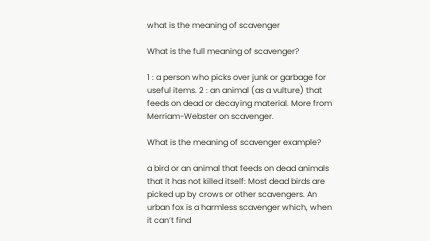what is the meaning of scavenger

What is the full meaning of scavenger?

1 : a person who picks over junk or garbage for useful items. 2 : an animal (as a vulture) that feeds on dead or decaying material. More from Merriam-Webster on scavenger.

What is the meaning of scavenger example?

a bird or an animal that feeds on dead animals that it has not killed itself: Most dead birds are picked up by crows or other scavengers. An urban fox is a harmless scavenger which, when it can’t find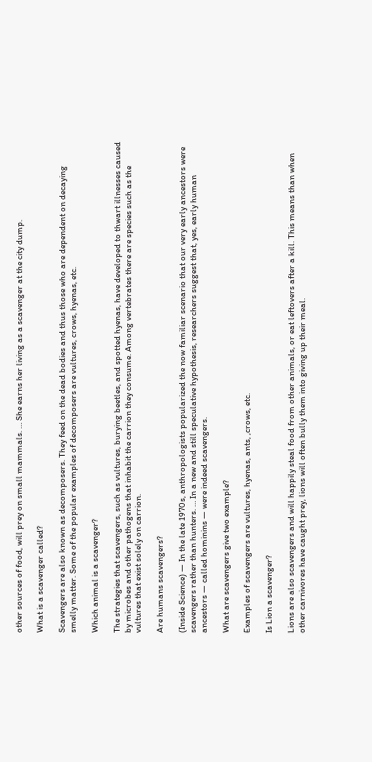other sources of food, will prey on small mammals. … She earns her living as a scavenger at the city dump.

What is a scavenger called?

Scavengers are also known as decomposers. They feed on the dead bodies and thus those who are dependent on decaying smelly matter. Some of the popular examples of decomposers are vultures, crows, hyenas, etc.

Which animal is a scavenger?

The strategies that scavengers, such as vultures, burying beetles, and spotted hyenas, have developed to thwart illnesses caused by microbes and other pathogens that inhabit the carrion they consume. Among vertebrates there are species such as the vultures that exist solely on carrion.

Are humans scavengers?

(Inside Science) — In the late 1970s, anthropologists popularized the now familiar scenario that our very early ancestors were scavengers rather than hunters. … In a new and still speculative hypothesis, researchers suggest that, yes, early human ancestors — called hominins — were indeed scavengers.

What are scavengers give two example?

Examples of scavengers are vultures, hyenas, ants, ,crows, etc.

Is Lion a scavenger?

Lions are also scavengers and will happily steal food from other animals, or eat leftovers after a kill. This means than when other carnivores have caught prey, lions will often bully them into giving up their meal.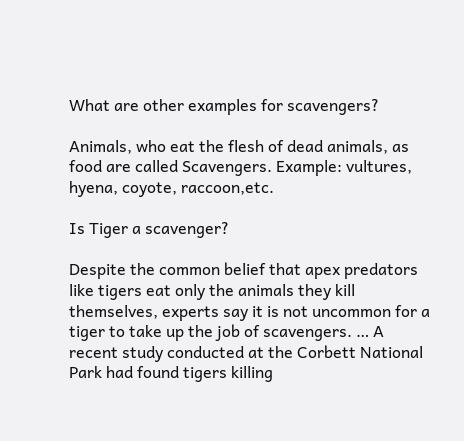What are other examples for scavengers?

Animals, who eat the flesh of dead animals, as food are called Scavengers. Example: vultures, hyena, coyote, raccoon,etc.

Is Tiger a scavenger?

Despite the common belief that apex predators like tigers eat only the animals they kill themselves, experts say it is not uncommon for a tiger to take up the job of scavengers. … A recent study conducted at the Corbett National Park had found tigers killing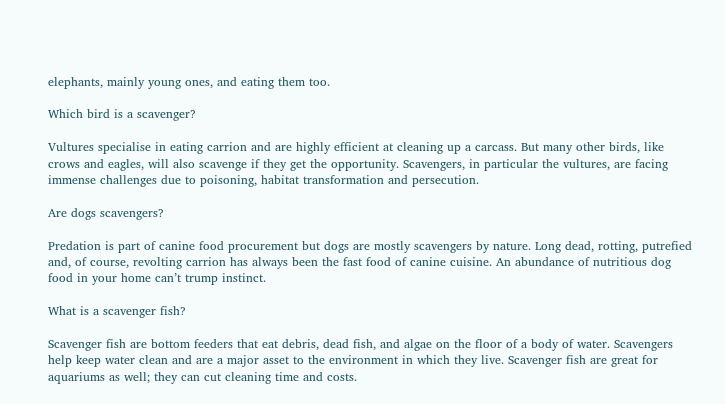elephants, mainly young ones, and eating them too.

Which bird is a scavenger?

Vultures specialise in eating carrion and are highly efficient at cleaning up a carcass. But many other birds, like crows and eagles, will also scavenge if they get the opportunity. Scavengers, in particular the vultures, are facing immense challenges due to poisoning, habitat transformation and persecution.

Are dogs scavengers?

Predation is part of canine food procurement but dogs are mostly scavengers by nature. Long dead, rotting, putrefied and, of course, revolting carrion has always been the fast food of canine cuisine. An abundance of nutritious dog food in your home can’t trump instinct.

What is a scavenger fish?

Scavenger fish are bottom feeders that eat debris, dead fish, and algae on the floor of a body of water. Scavengers help keep water clean and are a major asset to the environment in which they live. Scavenger fish are great for aquariums as well; they can cut cleaning time and costs.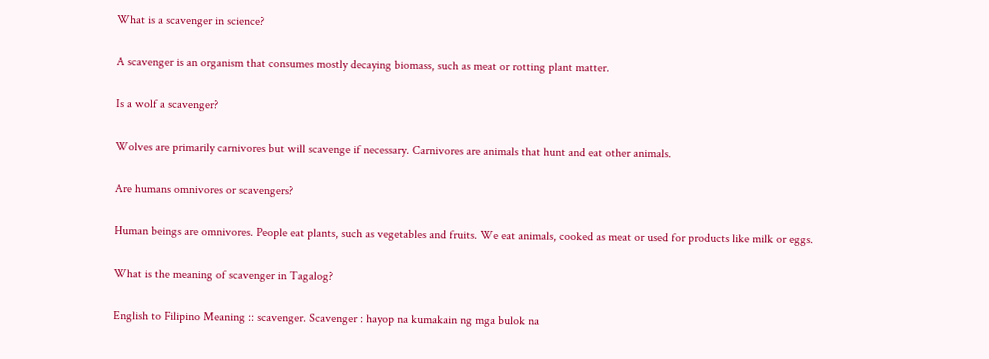What is a scavenger in science?

A scavenger is an organism that consumes mostly decaying biomass, such as meat or rotting plant matter.

Is a wolf a scavenger?

Wolves are primarily carnivores but will scavenge if necessary. Carnivores are animals that hunt and eat other animals.

Are humans omnivores or scavengers?

Human beings are omnivores. People eat plants, such as vegetables and fruits. We eat animals, cooked as meat or used for products like milk or eggs.

What is the meaning of scavenger in Tagalog?

English to Filipino Meaning :: scavenger. Scavenger : hayop na kumakain ng mga bulok na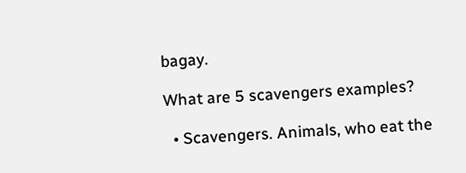bagay.

What are 5 scavengers examples?

  • Scavengers. Animals, who eat the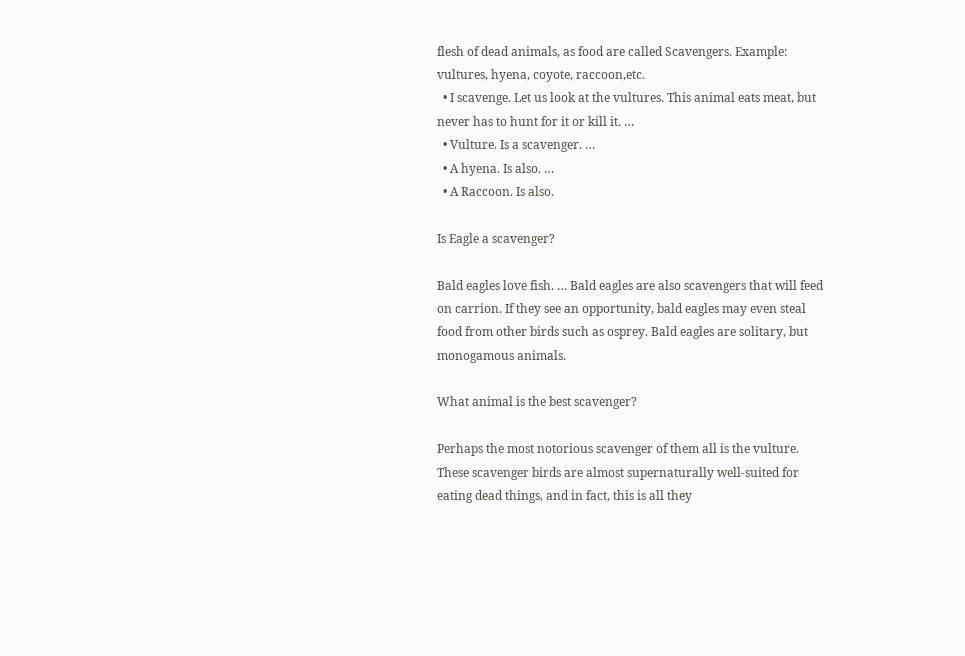flesh of dead animals, as food are called Scavengers. Example: vultures, hyena, coyote, raccoon,etc.
  • I scavenge. Let us look at the vultures. This animal eats meat, but never has to hunt for it or kill it. …
  • Vulture. Is a scavenger. …
  • A hyena. Is also. …
  • A Raccoon. Is also.

Is Eagle a scavenger?

Bald eagles love fish. … Bald eagles are also scavengers that will feed on carrion. If they see an opportunity, bald eagles may even steal food from other birds such as osprey. Bald eagles are solitary, but monogamous animals.

What animal is the best scavenger?

Perhaps the most notorious scavenger of them all is the vulture. These scavenger birds are almost supernaturally well-suited for eating dead things, and in fact, this is all they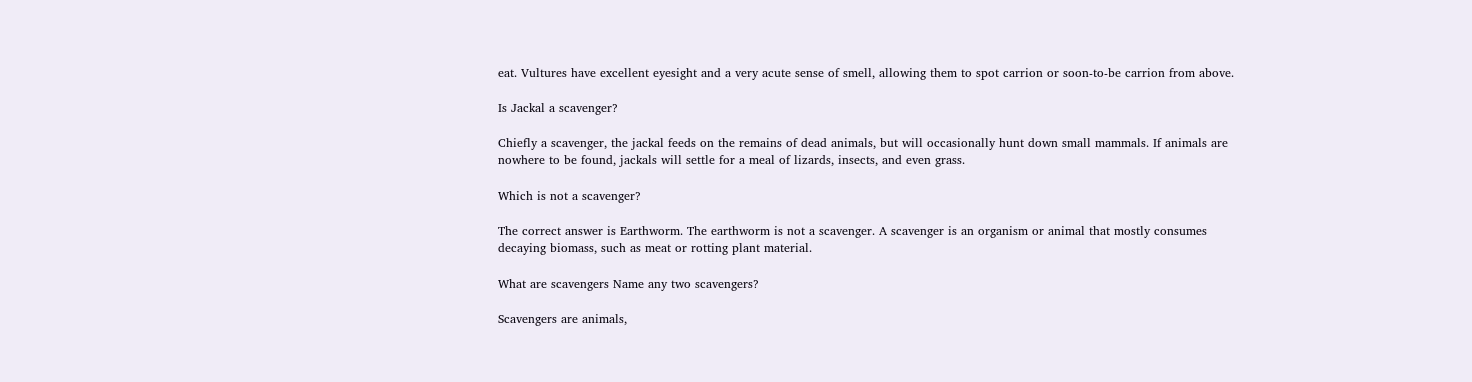eat. Vultures have excellent eyesight and a very acute sense of smell, allowing them to spot carrion or soon-to-be carrion from above.

Is Jackal a scavenger?

Chiefly a scavenger, the jackal feeds on the remains of dead animals, but will occasionally hunt down small mammals. If animals are nowhere to be found, jackals will settle for a meal of lizards, insects, and even grass.

Which is not a scavenger?

The correct answer is Earthworm. The earthworm is not a scavenger. A scavenger is an organism or animal that mostly consumes decaying biomass, such as meat or rotting plant material.

What are scavengers Name any two scavengers?

Scavengers are animals,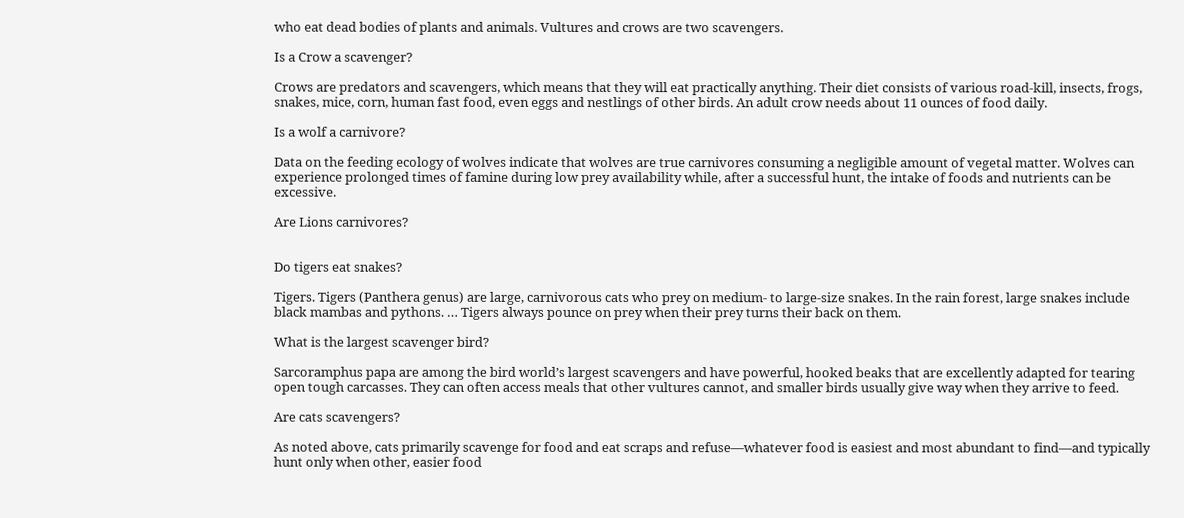who eat dead bodies of plants and animals. Vultures and crows are two scavengers.

Is a Crow a scavenger?

Crows are predators and scavengers, which means that they will eat practically anything. Their diet consists of various road-kill, insects, frogs, snakes, mice, corn, human fast food, even eggs and nestlings of other birds. An adult crow needs about 11 ounces of food daily.

Is a wolf a carnivore?

Data on the feeding ecology of wolves indicate that wolves are true carnivores consuming a negligible amount of vegetal matter. Wolves can experience prolonged times of famine during low prey availability while, after a successful hunt, the intake of foods and nutrients can be excessive.

Are Lions carnivores?


Do tigers eat snakes?

Tigers. Tigers (Panthera genus) are large, carnivorous cats who prey on medium- to large-size snakes. In the rain forest, large snakes include black mambas and pythons. … Tigers always pounce on prey when their prey turns their back on them.

What is the largest scavenger bird?

Sarcoramphus papa are among the bird world’s largest scavengers and have powerful, hooked beaks that are excellently adapted for tearing open tough carcasses. They can often access meals that other vultures cannot, and smaller birds usually give way when they arrive to feed.

Are cats scavengers?

As noted above, cats primarily scavenge for food and eat scraps and refuse—whatever food is easiest and most abundant to find—and typically hunt only when other, easier food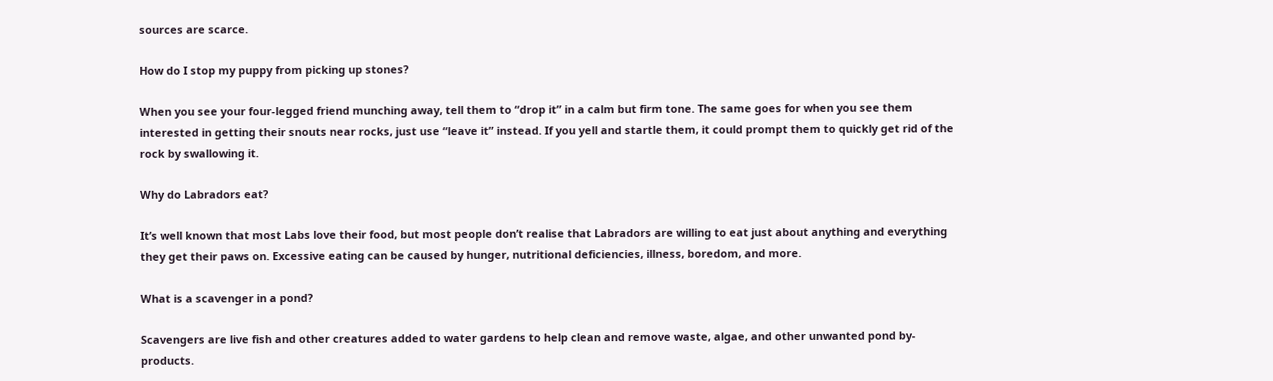sources are scarce.

How do I stop my puppy from picking up stones?

When you see your four-legged friend munching away, tell them to “drop it” in a calm but firm tone. The same goes for when you see them interested in getting their snouts near rocks, just use “leave it” instead. If you yell and startle them, it could prompt them to quickly get rid of the rock by swallowing it.

Why do Labradors eat?

It’s well known that most Labs love their food, but most people don’t realise that Labradors are willing to eat just about anything and everything they get their paws on. Excessive eating can be caused by hunger, nutritional deficiencies, illness, boredom, and more.

What is a scavenger in a pond?

Scavengers are live fish and other creatures added to water gardens to help clean and remove waste, algae, and other unwanted pond by-products.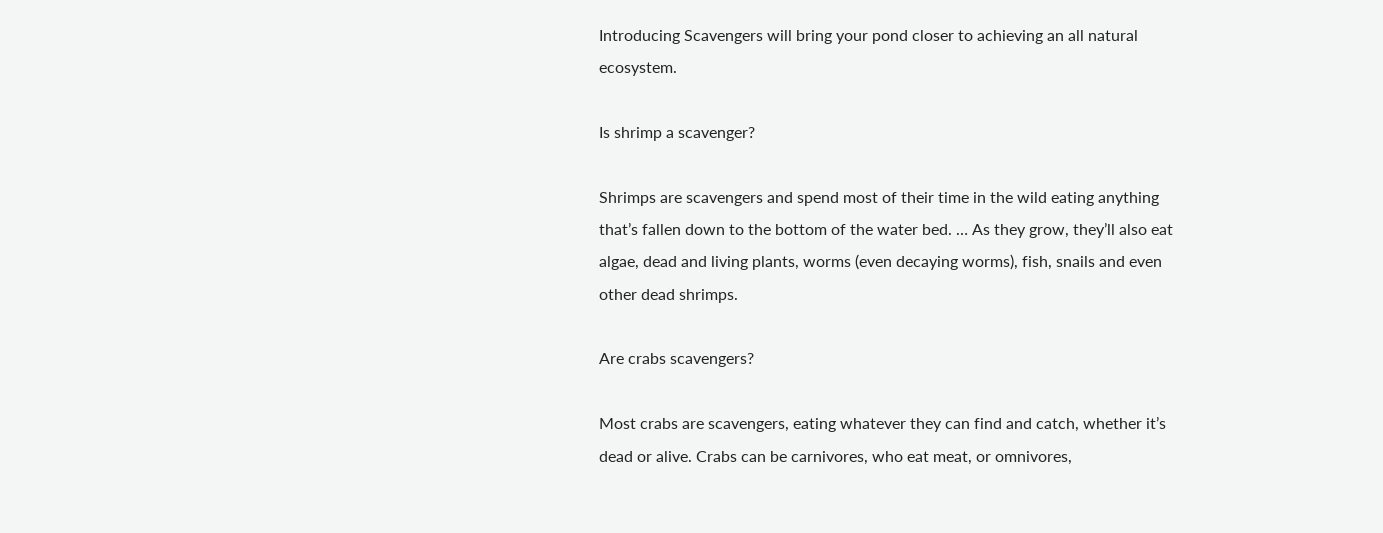Introducing Scavengers will bring your pond closer to achieving an all natural ecosystem.

Is shrimp a scavenger?

Shrimps are scavengers and spend most of their time in the wild eating anything that’s fallen down to the bottom of the water bed. … As they grow, they’ll also eat algae, dead and living plants, worms (even decaying worms), fish, snails and even other dead shrimps.

Are crabs scavengers?

Most crabs are scavengers, eating whatever they can find and catch, whether it’s dead or alive. Crabs can be carnivores, who eat meat, or omnivores,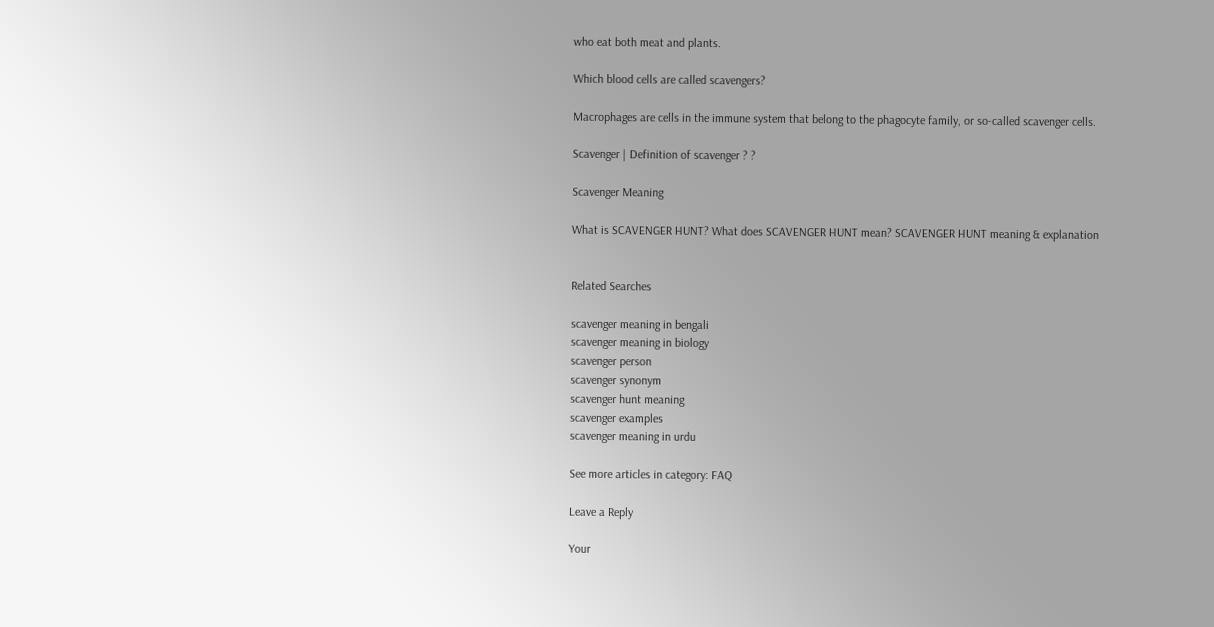who eat both meat and plants.

Which blood cells are called scavengers?

Macrophages are cells in the immune system that belong to the phagocyte family, or so-called scavenger cells.

Scavenger | Definition of scavenger ? ?

Scavenger Meaning

What is SCAVENGER HUNT? What does SCAVENGER HUNT mean? SCAVENGER HUNT meaning & explanation


Related Searches

scavenger meaning in bengali
scavenger meaning in biology
scavenger person
scavenger synonym
scavenger hunt meaning
scavenger examples
scavenger meaning in urdu

See more articles in category: FAQ

Leave a Reply

Your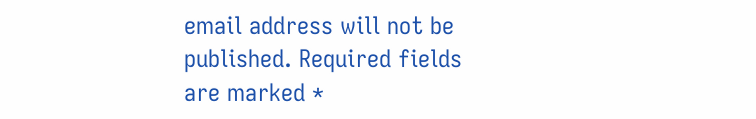email address will not be published. Required fields are marked *